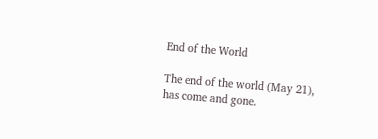End of the World

The end of the world (May 21), has come and gone.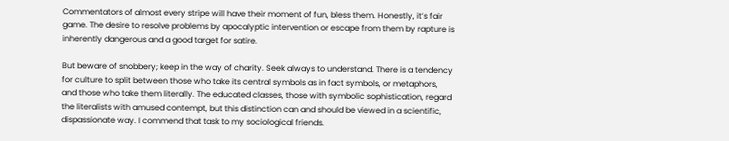Commentators of almost every stripe will have their moment of fun, bless them. Honestly, it’s fair game. The desire to resolve problems by apocalyptic intervention or escape from them by rapture is inherently dangerous and a good target for satire.

But beware of snobbery; keep in the way of charity. Seek always to understand. There is a tendency for culture to split between those who take its central symbols as in fact symbols, or metaphors, and those who take them literally. The educated classes, those with symbolic sophistication, regard the literalists with amused contempt, but this distinction can and should be viewed in a scientific, dispassionate way. I commend that task to my sociological friends.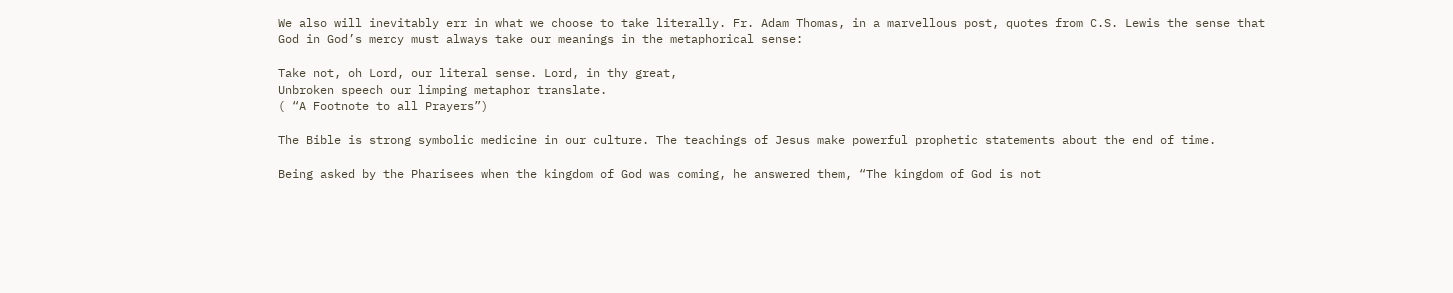We also will inevitably err in what we choose to take literally. Fr. Adam Thomas, in a marvellous post, quotes from C.S. Lewis the sense that God in God’s mercy must always take our meanings in the metaphorical sense:

Take not, oh Lord, our literal sense. Lord, in thy great,
Unbroken speech our limping metaphor translate.
( “A Footnote to all Prayers”)

The Bible is strong symbolic medicine in our culture. The teachings of Jesus make powerful prophetic statements about the end of time.

Being asked by the Pharisees when the kingdom of God was coming, he answered them, “The kingdom of God is not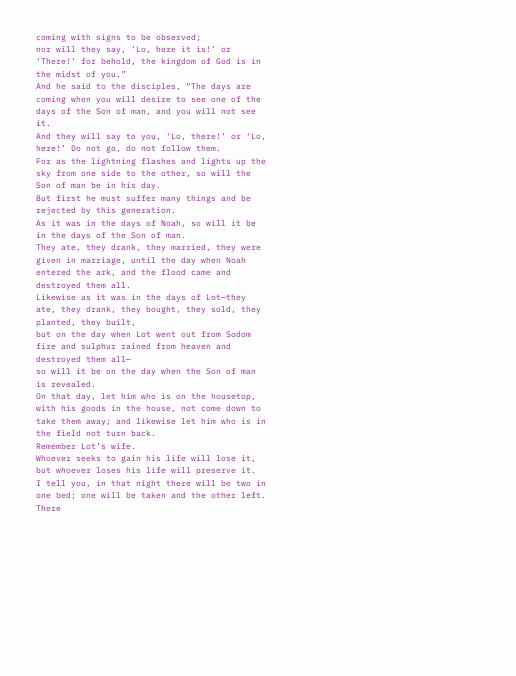coming with signs to be observed;
nor will they say, ‘Lo, here it is!’ or ‘There!’ for behold, the kingdom of God is in the midst of you.”
And he said to the disciples, “The days are coming when you will desire to see one of the days of the Son of man, and you will not see it.
And they will say to you, ‘Lo, there!’ or ‘Lo, here!’ Do not go, do not follow them.
For as the lightning flashes and lights up the sky from one side to the other, so will the Son of man be in his day.
But first he must suffer many things and be rejected by this generation.
As it was in the days of Noah, so will it be in the days of the Son of man.
They ate, they drank, they married, they were given in marriage, until the day when Noah entered the ark, and the flood came and destroyed them all.
Likewise as it was in the days of Lot—they ate, they drank, they bought, they sold, they planted, they built,
but on the day when Lot went out from Sodom fire and sulphur rained from heaven and destroyed them all—
so will it be on the day when the Son of man is revealed.
On that day, let him who is on the housetop, with his goods in the house, not come down to take them away; and likewise let him who is in the field not turn back.
Remember Lot’s wife.
Whoever seeks to gain his life will lose it, but whoever loses his life will preserve it.
I tell you, in that night there will be two in one bed; one will be taken and the other left.
There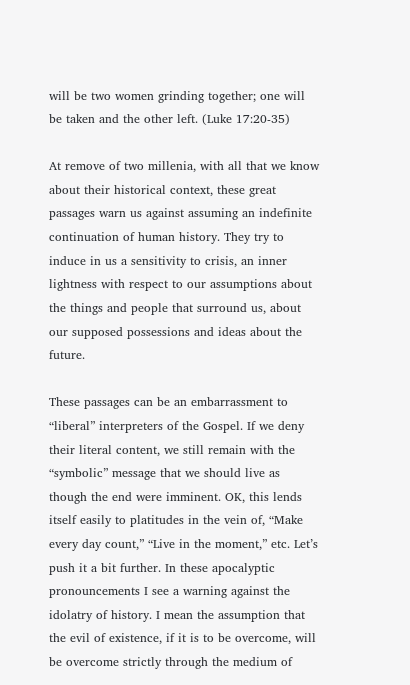will be two women grinding together; one will be taken and the other left. (Luke 17:20-35)

At remove of two millenia, with all that we know about their historical context, these great passages warn us against assuming an indefinite continuation of human history. They try to induce in us a sensitivity to crisis, an inner lightness with respect to our assumptions about the things and people that surround us, about our supposed possessions and ideas about the future.

These passages can be an embarrassment to “liberal” interpreters of the Gospel. If we deny their literal content, we still remain with the “symbolic” message that we should live as though the end were imminent. OK, this lends itself easily to platitudes in the vein of, “Make every day count,” “Live in the moment,” etc. Let’s push it a bit further. In these apocalyptic pronouncements I see a warning against the idolatry of history. I mean the assumption that the evil of existence, if it is to be overcome, will be overcome strictly through the medium of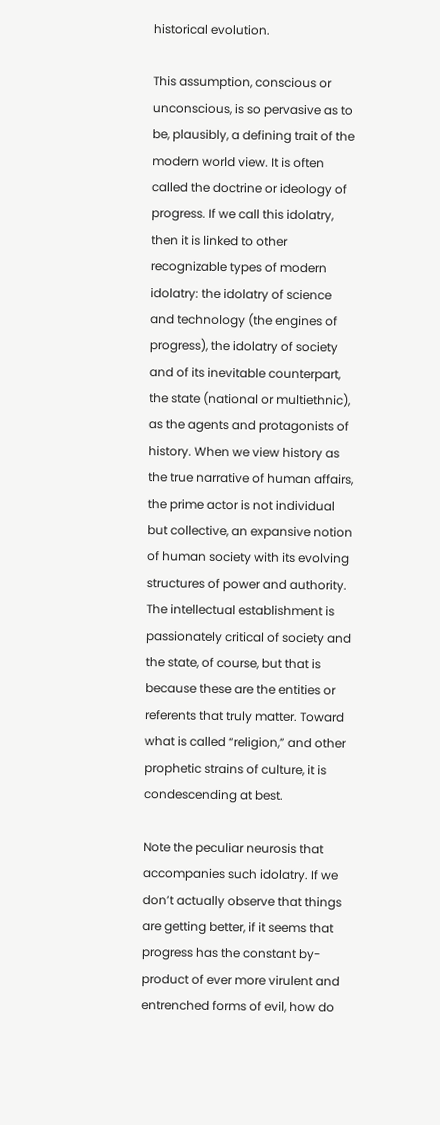historical evolution.

This assumption, conscious or unconscious, is so pervasive as to be, plausibly, a defining trait of the modern world view. It is often called the doctrine or ideology of progress. If we call this idolatry, then it is linked to other recognizable types of modern idolatry: the idolatry of science and technology (the engines of progress), the idolatry of society and of its inevitable counterpart, the state (national or multiethnic), as the agents and protagonists of history. When we view history as the true narrative of human affairs, the prime actor is not individual but collective, an expansive notion of human society with its evolving structures of power and authority. The intellectual establishment is passionately critical of society and the state, of course, but that is because these are the entities or referents that truly matter. Toward what is called “religion,” and other prophetic strains of culture, it is condescending at best.

Note the peculiar neurosis that accompanies such idolatry. If we don’t actually observe that things are getting better, if it seems that progress has the constant by-product of ever more virulent and entrenched forms of evil, how do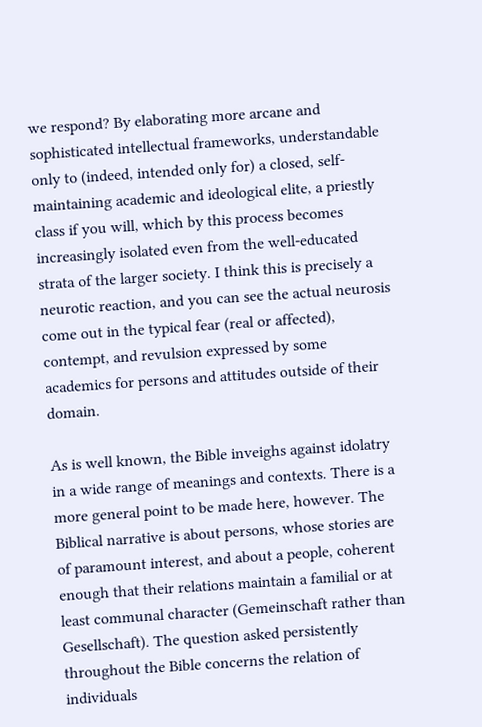we respond? By elaborating more arcane and sophisticated intellectual frameworks, understandable only to (indeed, intended only for) a closed, self-maintaining academic and ideological elite, a priestly class if you will, which by this process becomes increasingly isolated even from the well-educated strata of the larger society. I think this is precisely a neurotic reaction, and you can see the actual neurosis come out in the typical fear (real or affected), contempt, and revulsion expressed by some academics for persons and attitudes outside of their domain.

As is well known, the Bible inveighs against idolatry in a wide range of meanings and contexts. There is a more general point to be made here, however. The Biblical narrative is about persons, whose stories are of paramount interest, and about a people, coherent enough that their relations maintain a familial or at least communal character (Gemeinschaft rather than Gesellschaft). The question asked persistently throughout the Bible concerns the relation of individuals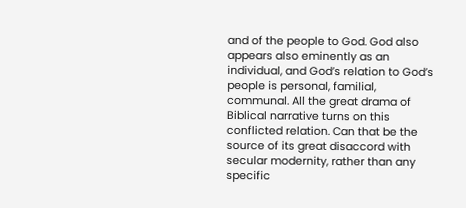and of the people to God. God also appears also eminently as an individual, and God’s relation to God’s people is personal, familial, communal. All the great drama of Biblical narrative turns on this conflicted relation. Can that be the source of its great disaccord with secular modernity, rather than any specific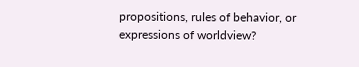propositions, rules of behavior, or expressions of worldview?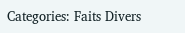Categories: Faits Divers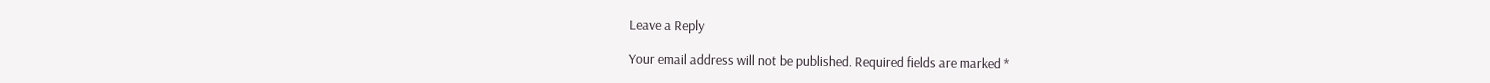Leave a Reply

Your email address will not be published. Required fields are marked *